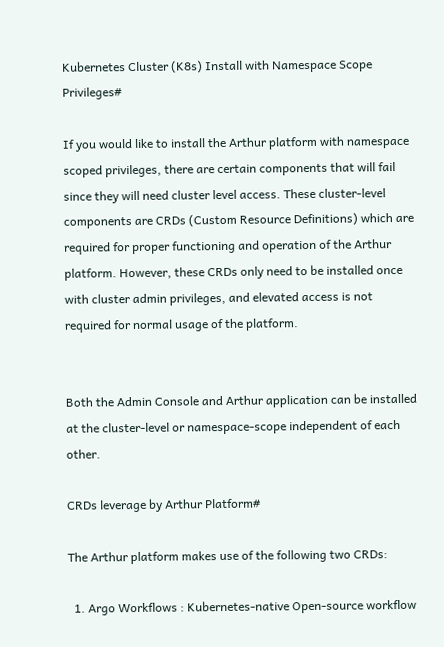Kubernetes Cluster (K8s) Install with Namespace Scope Privileges#

If you would like to install the Arthur platform with namespace scoped privileges, there are certain components that will fail since they will need cluster level access. These cluster-level components are CRDs (Custom Resource Definitions) which are required for proper functioning and operation of the Arthur platform. However, these CRDs only need to be installed once with cluster admin privileges, and elevated access is not required for normal usage of the platform.


Both the Admin Console and Arthur application can be installed at the cluster-level or namespace-scope independent of each other.

CRDs leverage by Arthur Platform#

The Arthur platform makes use of the following two CRDs:

  1. Argo Workflows : Kubernetes-native Open-source workflow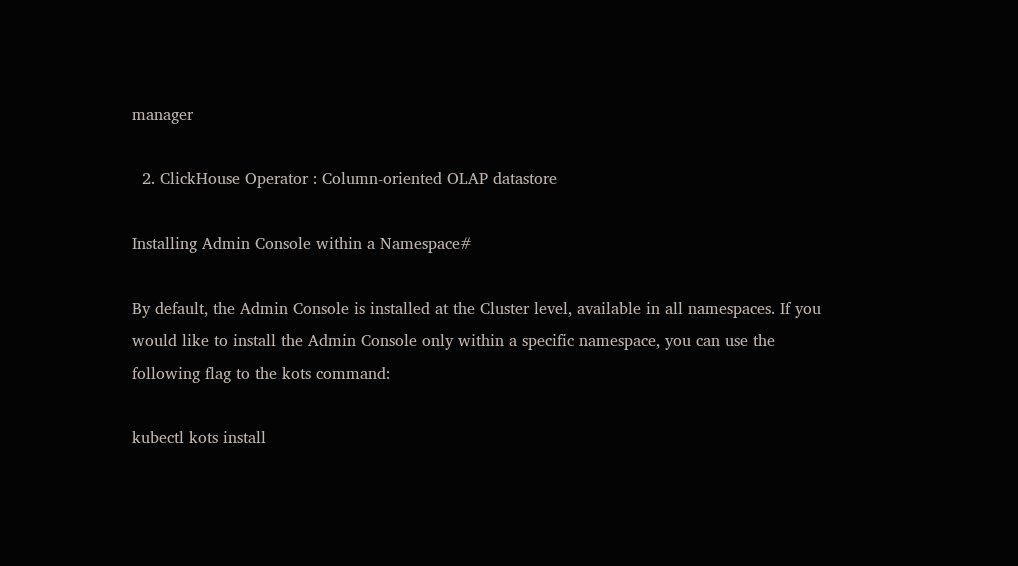manager

  2. ClickHouse Operator : Column-oriented OLAP datastore

Installing Admin Console within a Namespace#

By default, the Admin Console is installed at the Cluster level, available in all namespaces. If you would like to install the Admin Console only within a specific namespace, you can use the following flag to the kots command:

kubectl kots install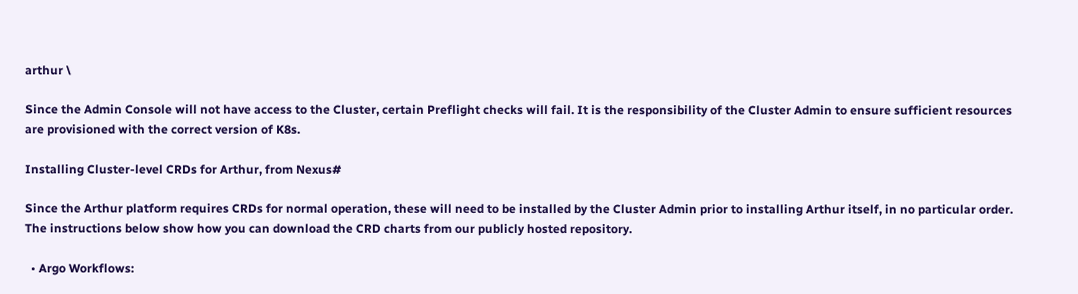arthur \

Since the Admin Console will not have access to the Cluster, certain Preflight checks will fail. It is the responsibility of the Cluster Admin to ensure sufficient resources are provisioned with the correct version of K8s.

Installing Cluster-level CRDs for Arthur, from Nexus#

Since the Arthur platform requires CRDs for normal operation, these will need to be installed by the Cluster Admin prior to installing Arthur itself, in no particular order. The instructions below show how you can download the CRD charts from our publicly hosted repository.

  • Argo Workflows: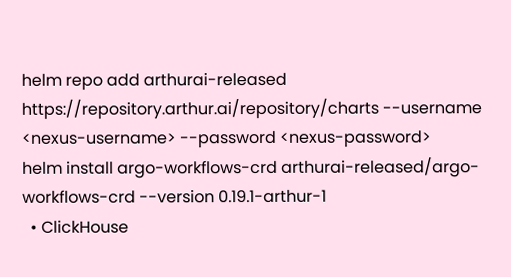helm repo add arthurai-released https://repository.arthur.ai/repository/charts --username <nexus-username> --password <nexus-password>
helm install argo-workflows-crd arthurai-released/argo-workflows-crd --version 0.19.1-arthur-1
  • ClickHouse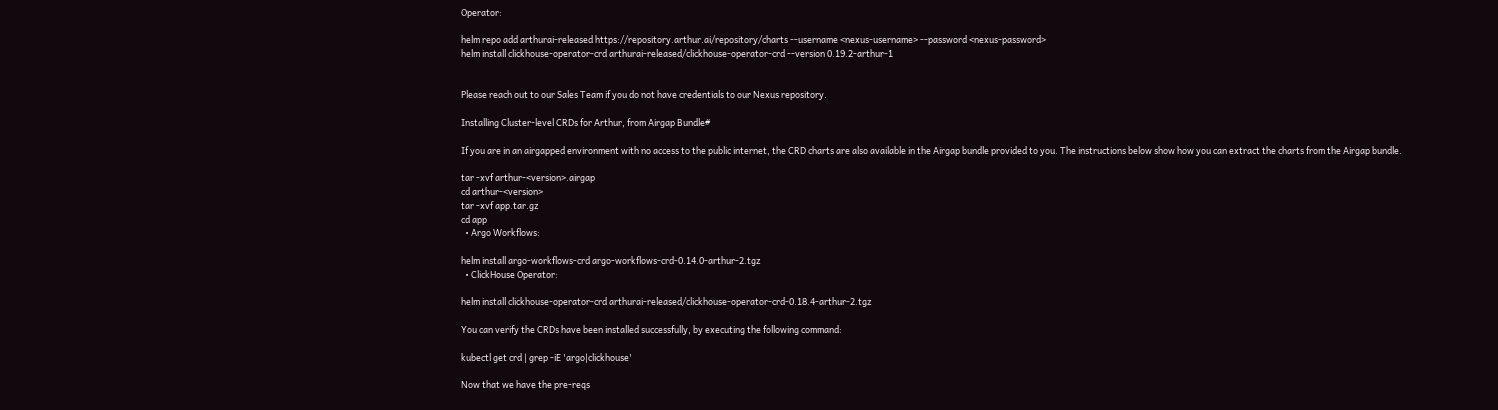Operator:

helm repo add arthurai-released https://repository.arthur.ai/repository/charts --username <nexus-username> --password <nexus-password>
helm install clickhouse-operator-crd arthurai-released/clickhouse-operator-crd --version 0.19.2-arthur-1


Please reach out to our Sales Team if you do not have credentials to our Nexus repository.

Installing Cluster-level CRDs for Arthur, from Airgap Bundle#

If you are in an airgapped environment with no access to the public internet, the CRD charts are also available in the Airgap bundle provided to you. The instructions below show how you can extract the charts from the Airgap bundle.

tar -xvf arthur-<version>.airgap
cd arthur-<version>
tar -xvf app.tar.gz
cd app
  • Argo Workflows:

helm install argo-workflows-crd argo-workflows-crd-0.14.0-arthur-2.tgz
  • ClickHouse Operator:

helm install clickhouse-operator-crd arthurai-released/clickhouse-operator-crd-0.18.4-arthur-2.tgz

You can verify the CRDs have been installed successfully, by executing the following command:

kubectl get crd | grep -iE 'argo|clickhouse'

Now that we have the pre-reqs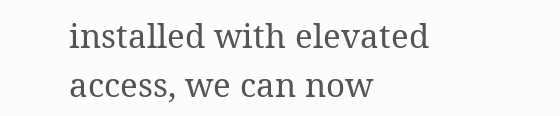installed with elevated access, we can now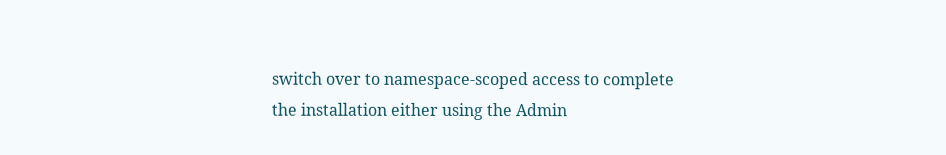switch over to namespace-scoped access to complete the installation either using the Admin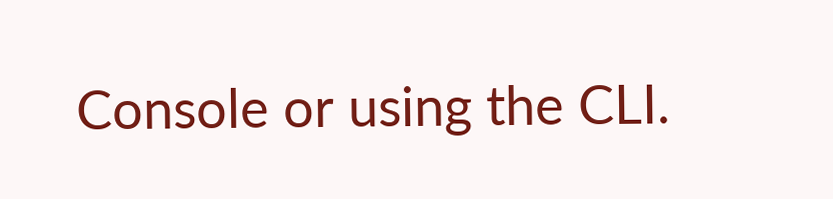Console or using the CLI.